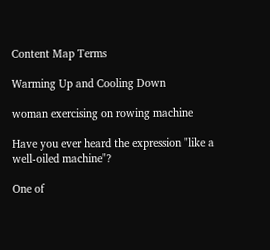Content Map Terms

Warming Up and Cooling Down

woman exercising on rowing machine

Have you ever heard the expression "like a well-oiled machine"?

One of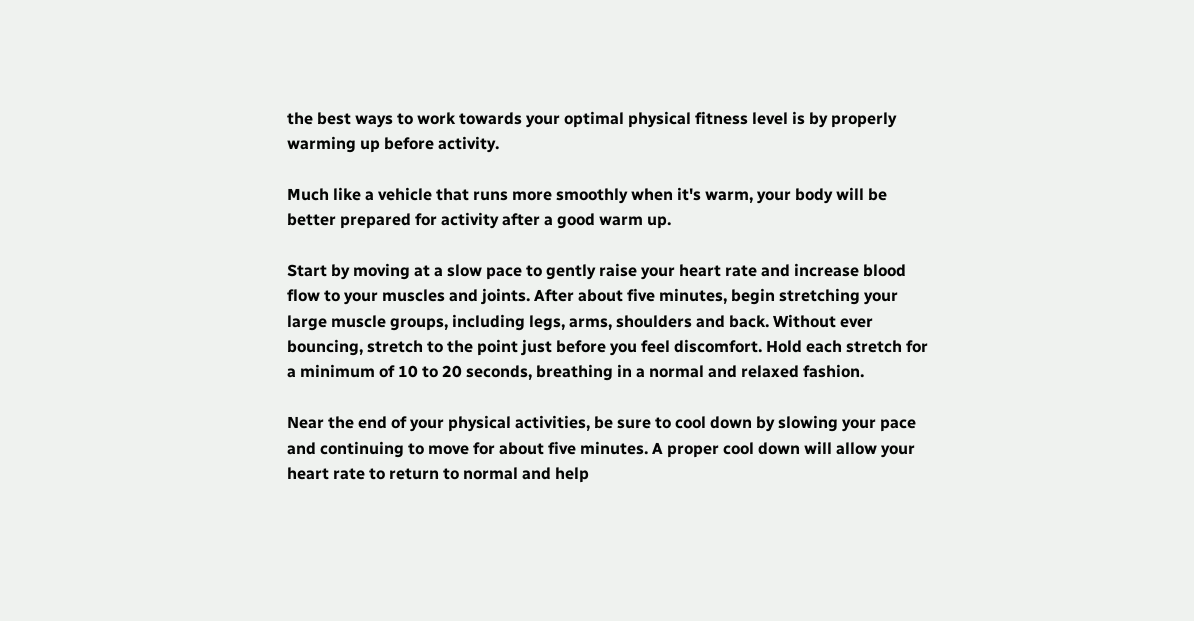the best ways to work towards your optimal physical fitness level is by properly warming up before activity.

Much like a vehicle that runs more smoothly when it's warm, your body will be better prepared for activity after a good warm up.

Start by moving at a slow pace to gently raise your heart rate and increase blood flow to your muscles and joints. After about five minutes, begin stretching your large muscle groups, including legs, arms, shoulders and back. Without ever bouncing, stretch to the point just before you feel discomfort. Hold each stretch for a minimum of 10 to 20 seconds, breathing in a normal and relaxed fashion.

Near the end of your physical activities, be sure to cool down by slowing your pace and continuing to move for about five minutes. A proper cool down will allow your heart rate to return to normal and help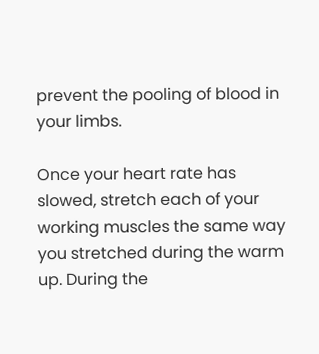prevent the pooling of blood in your limbs.

Once your heart rate has slowed, stretch each of your working muscles the same way you stretched during the warm up. During the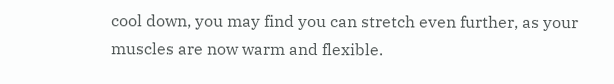cool down, you may find you can stretch even further, as your muscles are now warm and flexible.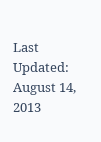Last Updated: August 14, 2013